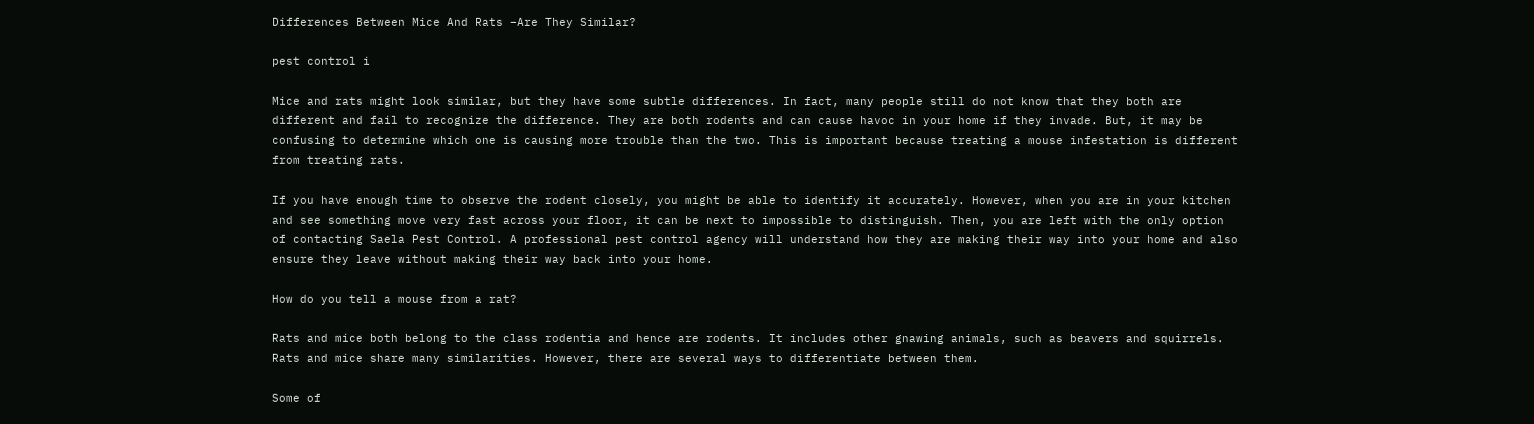Differences Between Mice And Rats –Are They Similar?

pest control i

Mice and rats might look similar, but they have some subtle differences. In fact, many people still do not know that they both are different and fail to recognize the difference. They are both rodents and can cause havoc in your home if they invade. But, it may be confusing to determine which one is causing more trouble than the two. This is important because treating a mouse infestation is different from treating rats.

If you have enough time to observe the rodent closely, you might be able to identify it accurately. However, when you are in your kitchen and see something move very fast across your floor, it can be next to impossible to distinguish. Then, you are left with the only option of contacting Saela Pest Control. A professional pest control agency will understand how they are making their way into your home and also ensure they leave without making their way back into your home.

How do you tell a mouse from a rat?

Rats and mice both belong to the class rodentia and hence are rodents. It includes other gnawing animals, such as beavers and squirrels. Rats and mice share many similarities. However, there are several ways to differentiate between them.

Some of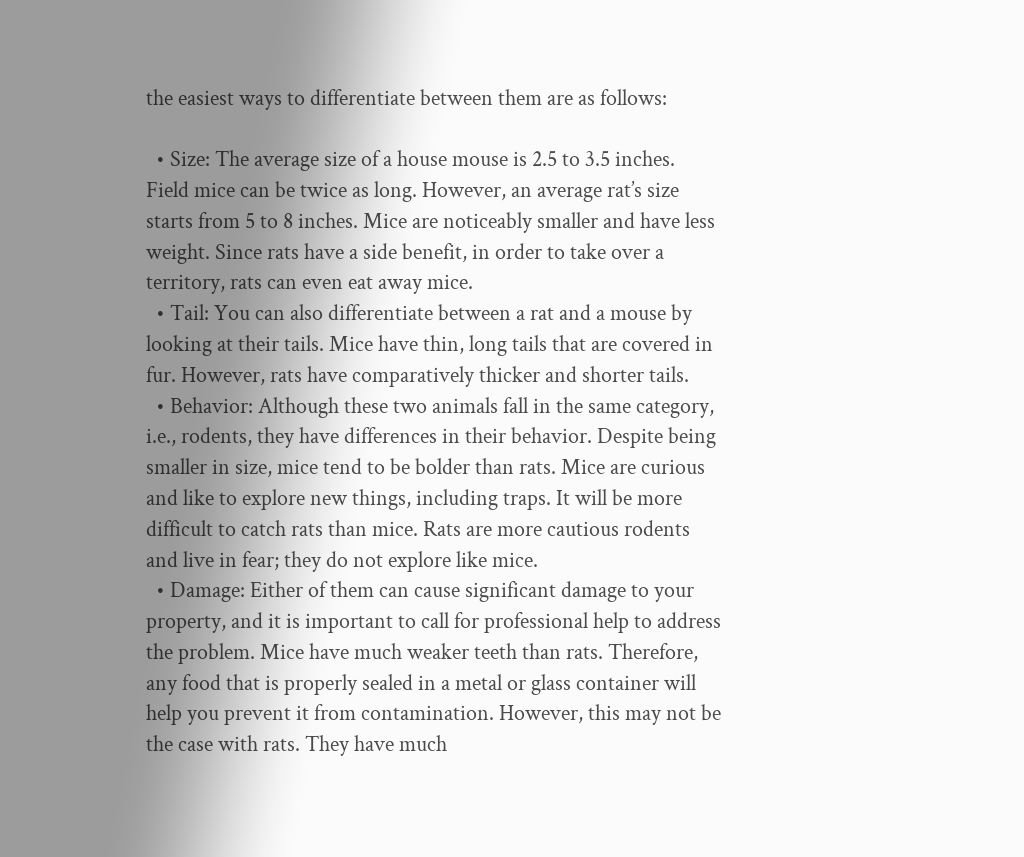the easiest ways to differentiate between them are as follows:

  • Size: The average size of a house mouse is 2.5 to 3.5 inches. Field mice can be twice as long. However, an average rat’s size starts from 5 to 8 inches. Mice are noticeably smaller and have less weight. Since rats have a side benefit, in order to take over a territory, rats can even eat away mice.
  • Tail: You can also differentiate between a rat and a mouse by looking at their tails. Mice have thin, long tails that are covered in fur. However, rats have comparatively thicker and shorter tails.
  • Behavior: Although these two animals fall in the same category, i.e., rodents, they have differences in their behavior. Despite being smaller in size, mice tend to be bolder than rats. Mice are curious and like to explore new things, including traps. It will be more difficult to catch rats than mice. Rats are more cautious rodents and live in fear; they do not explore like mice.
  • Damage: Either of them can cause significant damage to your property, and it is important to call for professional help to address the problem. Mice have much weaker teeth than rats. Therefore, any food that is properly sealed in a metal or glass container will help you prevent it from contamination. However, this may not be the case with rats. They have much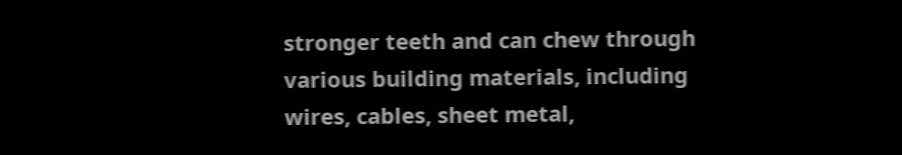stronger teeth and can chew through various building materials, including wires, cables, sheet metal,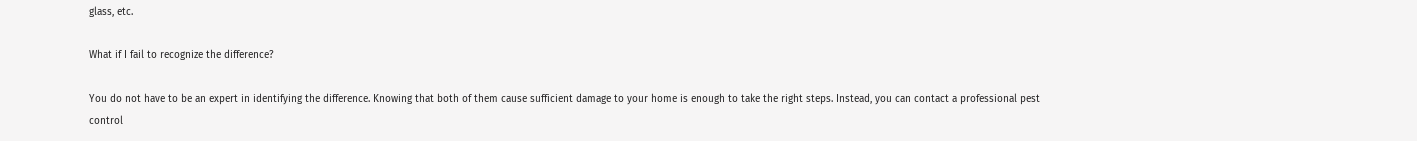glass, etc.

What if I fail to recognize the difference?

You do not have to be an expert in identifying the difference. Knowing that both of them cause sufficient damage to your home is enough to take the right steps. Instead, you can contact a professional pest control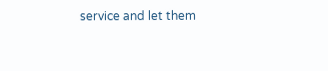service and let them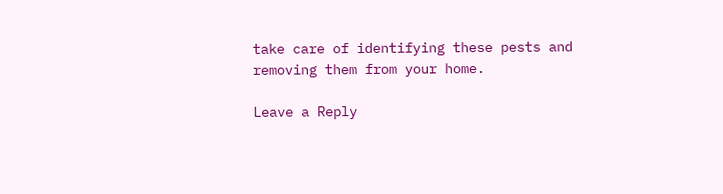take care of identifying these pests and removing them from your home.

Leave a Reply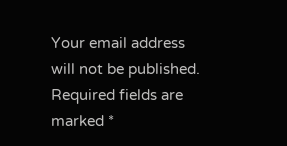Your email address will not be published. Required fields are marked *